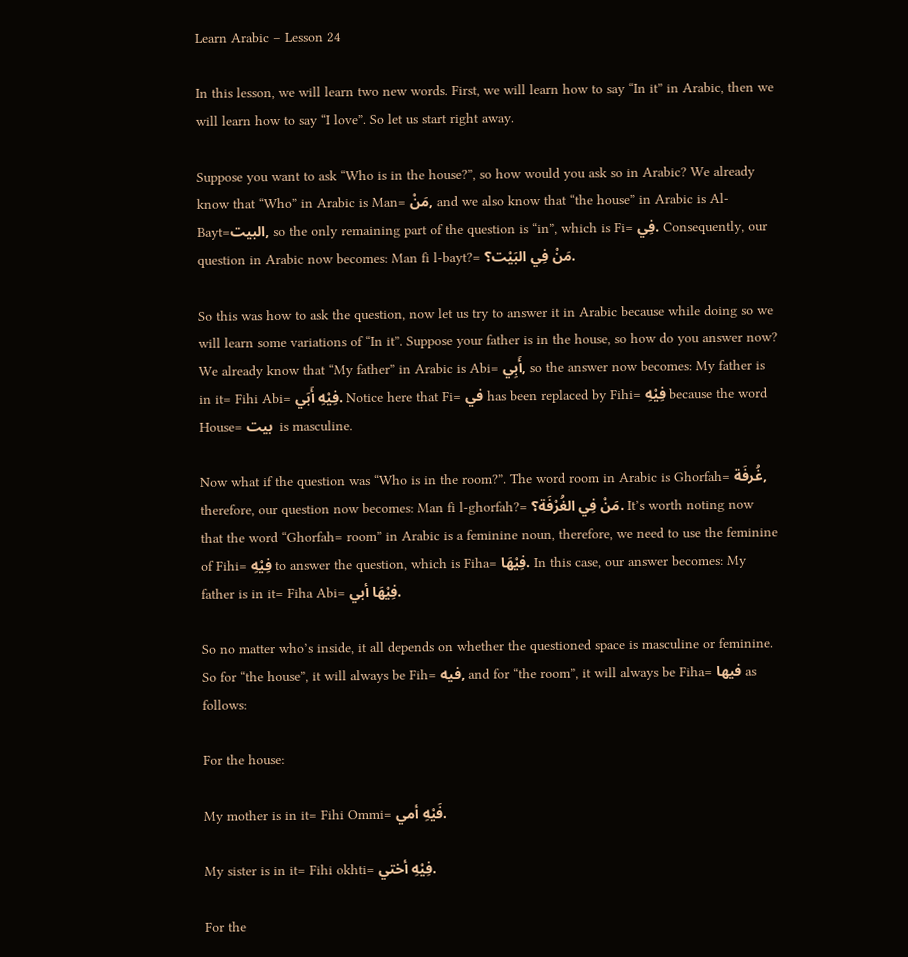Learn Arabic – Lesson 24

In this lesson, we will learn two new words. First, we will learn how to say “In it” in Arabic, then we will learn how to say “I love”. So let us start right away.

Suppose you want to ask “Who is in the house?”, so how would you ask so in Arabic? We already know that “Who” in Arabic is Man= مَنْ, and we also know that “the house” in Arabic is Al-Bayt=البيت, so the only remaining part of the question is “in”, which is Fi= فِي. Consequently, our question in Arabic now becomes: Man fi l-bayt?= مَنْ فِي البَيْت؟.

So this was how to ask the question, now let us try to answer it in Arabic because while doing so we will learn some variations of “In it”. Suppose your father is in the house, so how do you answer now? We already know that “My father” in Arabic is Abi= أَبِي, so the answer now becomes: My father is in it= Fihi Abi= فِيْهِ أَبَي. Notice here that Fi= في has been replaced by Fihi= فِيْهِ because the word House= بيت  is masculine.

Now what if the question was “Who is in the room?”. The word room in Arabic is Ghorfah= غُرفَة, therefore, our question now becomes: Man fi l-ghorfah?= مَنْ فِي الغُرْفَة؟. It’s worth noting now that the word “Ghorfah= room” in Arabic is a feminine noun, therefore, we need to use the feminine of Fihi= فِيْهِ to answer the question, which is Fiha= فِيْهَا. In this case, our answer becomes: My father is in it= Fiha Abi= فِيْهَا أبي.

So no matter who’s inside, it all depends on whether the questioned space is masculine or feminine. So for “the house”, it will always be Fih= فيه, and for “the room”, it will always be Fiha= فيها as follows:

For the house:

My mother is in it= Fihi Ommi= فَيْهِ أمي.

My sister is in it= Fihi okhti= فِيْهِ أختي.

For the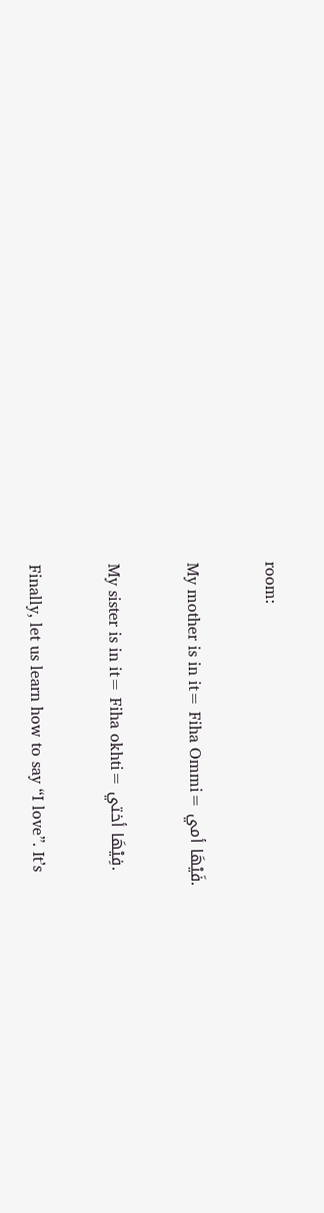room:

My mother is in it= Fiha Ommi= فَيْهَا أمي.

My sister is in it= Fiha okhti= فِيْهَا أختي.

Finally, let us learn how to say “I love”. It’s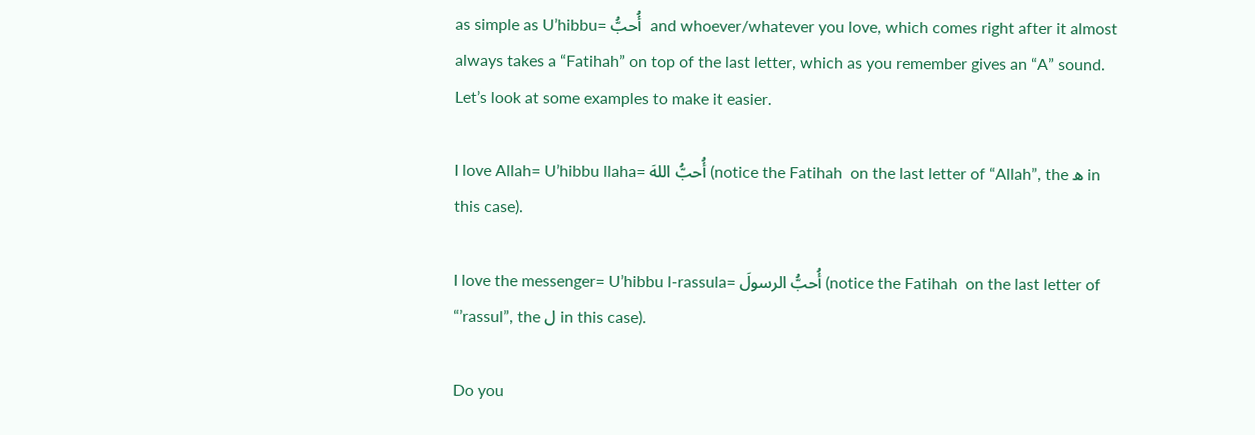as simple as U’hibbu= أُحبُّ  and whoever/whatever you love, which comes right after it almost always takes a “Fatihah” on top of the last letter, which as you remember gives an “A” sound. Let’s look at some examples to make it easier.

I love Allah= U’hibbu llaha= أُحبُّ اللهَ (notice the Fatihah  on the last letter of “Allah”, the ه in this case).

I love the messenger= U’hibbu l-rassula= أُحبُّ الرسولَ (notice the Fatihah  on the last letter of “’rassul”, the ل in this case).

Do you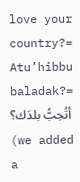love your country?= Atu’hibbu baladak?= أتُحِبُّ بلدَك؟ (we added a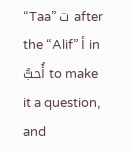“Taa” ت after the “Alif” أ in أُحبُّ to make it a question, and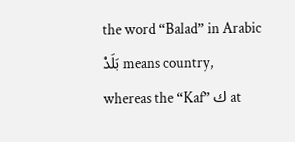the word “Balad” in Arabic بَلَدْ means country, whereas the “Kaf” ك at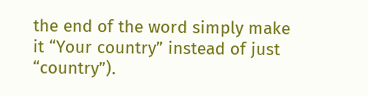the end of the word simply make it “Your country” instead of just “country”).